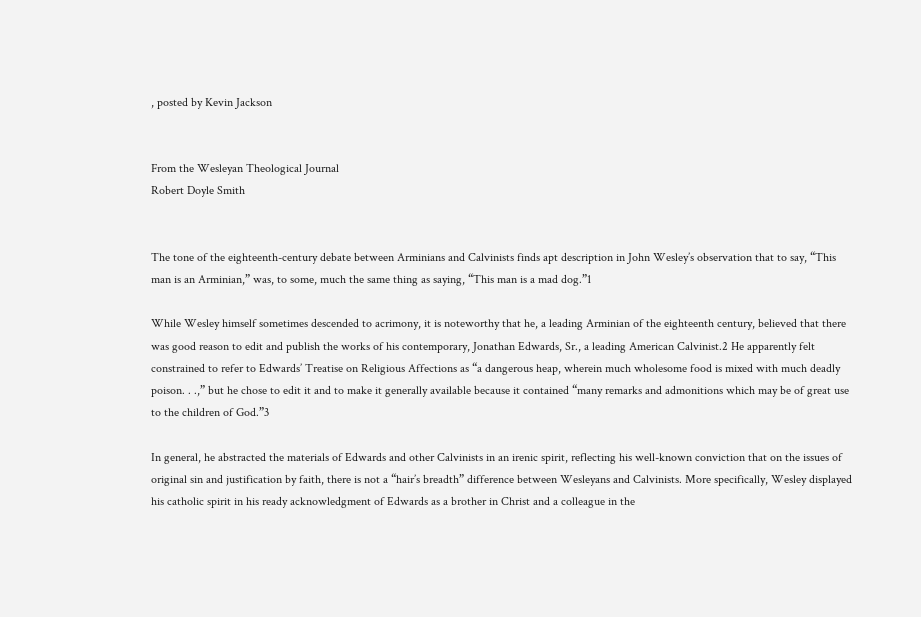, posted by Kevin Jackson


From the Wesleyan Theological Journal
Robert Doyle Smith


The tone of the eighteenth-century debate between Arminians and Calvinists finds apt description in John Wesley’s observation that to say, “This man is an Arminian,” was, to some, much the same thing as saying, “This man is a mad dog.”1

While Wesley himself sometimes descended to acrimony, it is noteworthy that he, a leading Arminian of the eighteenth century, believed that there was good reason to edit and publish the works of his contemporary, Jonathan Edwards, Sr., a leading American Calvinist.2 He apparently felt constrained to refer to Edwards’ Treatise on Religious Affections as “a dangerous heap, wherein much wholesome food is mixed with much deadly poison. . .,” but he chose to edit it and to make it generally available because it contained “many remarks and admonitions which may be of great use to the children of God.”3

In general, he abstracted the materials of Edwards and other Calvinists in an irenic spirit, reflecting his well-known conviction that on the issues of original sin and justification by faith, there is not a “hair’s breadth” difference between Wesleyans and Calvinists. More specifically, Wesley displayed his catholic spirit in his ready acknowledgment of Edwards as a brother in Christ and a colleague in the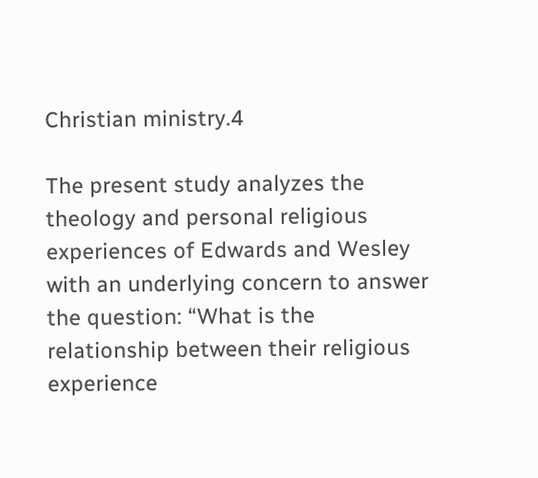Christian ministry.4

The present study analyzes the theology and personal religious experiences of Edwards and Wesley with an underlying concern to answer the question: “What is the relationship between their religious experience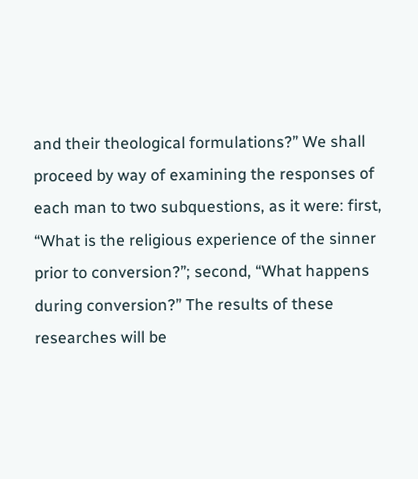and their theological formulations?” We shall proceed by way of examining the responses of each man to two subquestions, as it were: first, “What is the religious experience of the sinner prior to conversion?”; second, “What happens during conversion?” The results of these researches will be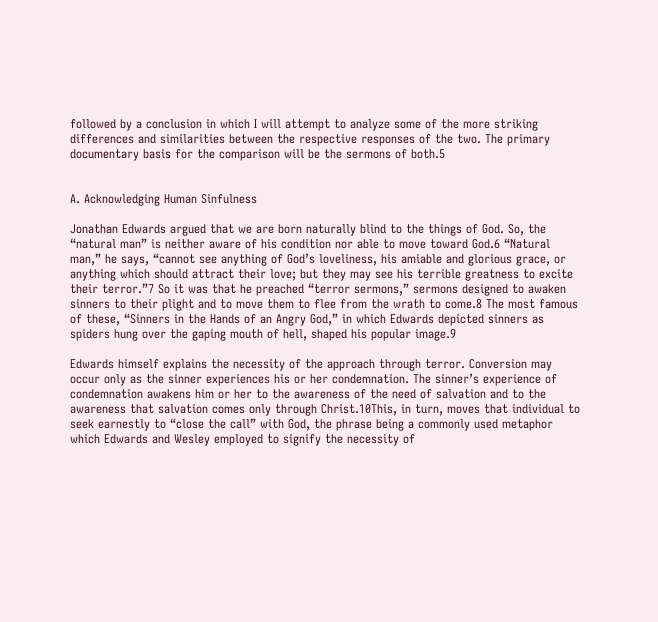followed by a conclusion in which I will attempt to analyze some of the more striking differences and similarities between the respective responses of the two. The primary documentary basis for the comparison will be the sermons of both.5


A. Acknowledging Human Sinfulness

Jonathan Edwards argued that we are born naturally blind to the things of God. So, the “natural man” is neither aware of his condition nor able to move toward God.6 “Natural man,” he says, “cannot see anything of God’s loveliness, his amiable and glorious grace, or anything which should attract their love; but they may see his terrible greatness to excite their terror.”7 So it was that he preached “terror sermons,” sermons designed to awaken sinners to their plight and to move them to flee from the wrath to come.8 The most famous of these, “Sinners in the Hands of an Angry God,” in which Edwards depicted sinners as spiders hung over the gaping mouth of hell, shaped his popular image.9

Edwards himself explains the necessity of the approach through terror. Conversion may occur only as the sinner experiences his or her condemnation. The sinner’s experience of condemnation awakens him or her to the awareness of the need of salvation and to the awareness that salvation comes only through Christ.10This, in turn, moves that individual to seek earnestly to “close the call” with God, the phrase being a commonly used metaphor which Edwards and Wesley employed to signify the necessity of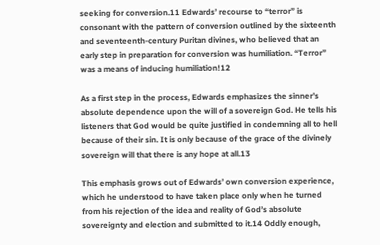seeking for conversion.11 Edwards’ recourse to “terror” is consonant with the pattern of conversion outlined by the sixteenth and seventeenth-century Puritan divines, who believed that an early step in preparation for conversion was humiliation. “Terror” was a means of inducing humiliation!12

As a first step in the process, Edwards emphasizes the sinner’s absolute dependence upon the will of a sovereign God. He tells his listeners that God would be quite justified in condemning all to hell because of their sin. It is only because of the grace of the divinely sovereign will that there is any hope at all.13

This emphasis grows out of Edwards’ own conversion experience, which he understood to have taken place only when he turned from his rejection of the idea and reality of God’s absolute sovereignty and election and submitted to it.14 Oddly enough,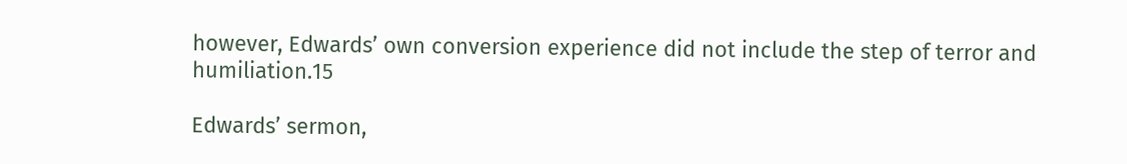however, Edwards’ own conversion experience did not include the step of terror and humiliation.15

Edwards’ sermon,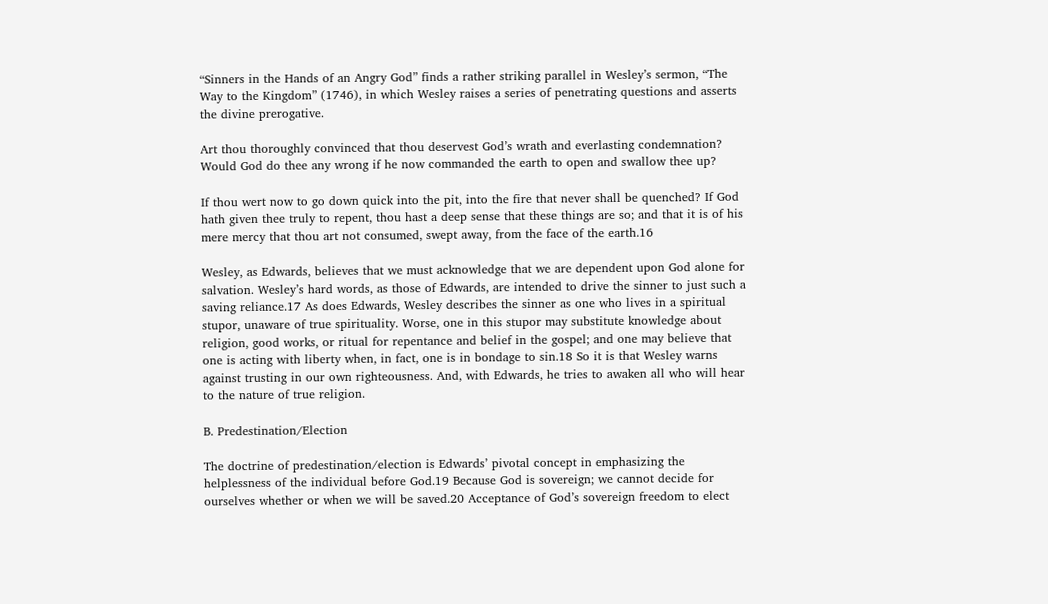“Sinners in the Hands of an Angry God” finds a rather striking parallel in Wesley’s sermon, “The Way to the Kingdom” (1746), in which Wesley raises a series of penetrating questions and asserts the divine prerogative.

Art thou thoroughly convinced that thou deservest God’s wrath and everlasting condemnation? Would God do thee any wrong if he now commanded the earth to open and swallow thee up?

If thou wert now to go down quick into the pit, into the fire that never shall be quenched? If God hath given thee truly to repent, thou hast a deep sense that these things are so; and that it is of his mere mercy that thou art not consumed, swept away, from the face of the earth.16

Wesley, as Edwards, believes that we must acknowledge that we are dependent upon God alone for salvation. Wesley’s hard words, as those of Edwards, are intended to drive the sinner to just such a saving reliance.17 As does Edwards, Wesley describes the sinner as one who lives in a spiritual stupor, unaware of true spirituality. Worse, one in this stupor may substitute knowledge about religion, good works, or ritual for repentance and belief in the gospel; and one may believe that one is acting with liberty when, in fact, one is in bondage to sin.18 So it is that Wesley warns against trusting in our own righteousness. And, with Edwards, he tries to awaken all who will hear to the nature of true religion.

B. Predestination/Election

The doctrine of predestination/election is Edwards’ pivotal concept in emphasizing the helplessness of the individual before God.19 Because God is sovereign; we cannot decide for ourselves whether or when we will be saved.20 Acceptance of God’s sovereign freedom to elect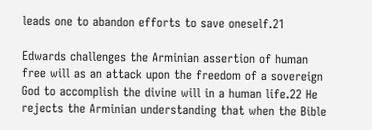leads one to abandon efforts to save oneself.21

Edwards challenges the Arminian assertion of human free will as an attack upon the freedom of a sovereign God to accomplish the divine will in a human life.22 He rejects the Arminian understanding that when the Bible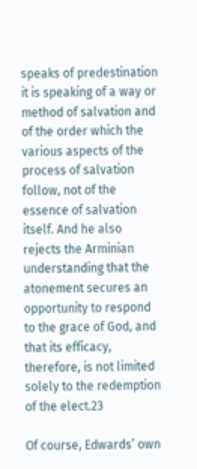speaks of predestination it is speaking of a way or method of salvation and of the order which the various aspects of the process of salvation follow, not of the essence of salvation itself. And he also rejects the Arminian understanding that the atonement secures an opportunity to respond to the grace of God, and that its efficacy, therefore, is not limited solely to the redemption of the elect.23

Of course, Edwards’ own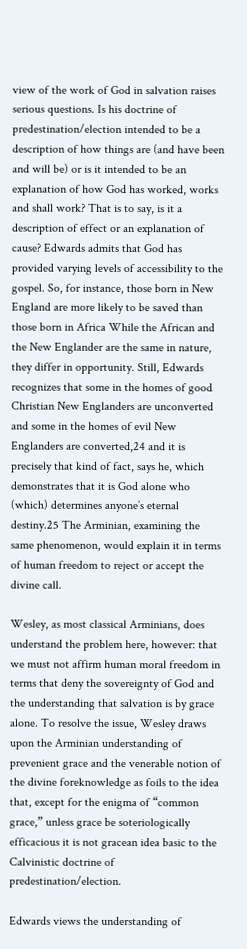view of the work of God in salvation raises serious questions. Is his doctrine of predestination/election intended to be a description of how things are (and have been and will be) or is it intended to be an explanation of how God has worked, works and shall work? That is to say, is it a description of effect or an explanation of cause? Edwards admits that God has provided varying levels of accessibility to the gospel. So, for instance, those born in New England are more likely to be saved than those born in Africa While the African and the New Englander are the same in nature, they differ in opportunity. Still, Edwards recognizes that some in the homes of good Christian New Englanders are unconverted and some in the homes of evil New Englanders are converted,24 and it is precisely that kind of fact, says he, which demonstrates that it is God alone who (which) determines anyone’s eternal destiny.25 The Arminian, examining the same phenomenon, would explain it in terms of human freedom to reject or accept the divine call.

Wesley, as most classical Arminians, does understand the problem here, however: that we must not affirm human moral freedom in terms that deny the sovereignty of God and the understanding that salvation is by grace alone. To resolve the issue, Wesley draws upon the Arminian understanding of prevenient grace and the venerable notion of the divine foreknowledge as foils to the idea that, except for the enigma of “common grace,” unless grace be soteriologically efficacious it is not gracean idea basic to the Calvinistic doctrine of predestination/election.

Edwards views the understanding of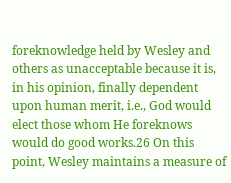foreknowledge held by Wesley and others as unacceptable because it is, in his opinion, finally dependent upon human merit, i.e., God would elect those whom He foreknows would do good works.26 On this point, Wesley maintains a measure of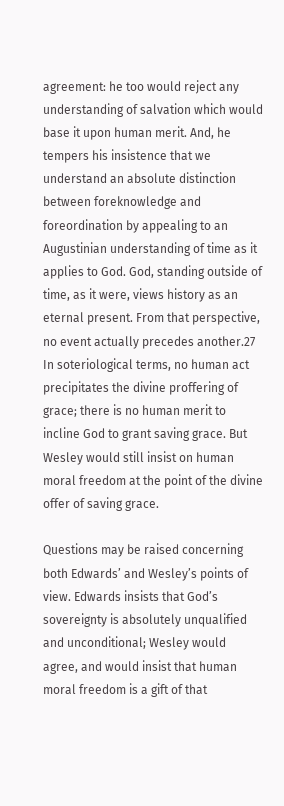agreement: he too would reject any understanding of salvation which would base it upon human merit. And, he tempers his insistence that we understand an absolute distinction between foreknowledge and foreordination by appealing to an Augustinian understanding of time as it applies to God. God, standing outside of time, as it were, views history as an eternal present. From that perspective, no event actually precedes another.27 In soteriological terms, no human act precipitates the divine proffering of grace; there is no human merit to incline God to grant saving grace. But Wesley would still insist on human moral freedom at the point of the divine offer of saving grace.

Questions may be raised concerning both Edwards’ and Wesley’s points of view. Edwards insists that God’s sovereignty is absolutely unqualified and unconditional; Wesley would agree, and would insist that human moral freedom is a gift of that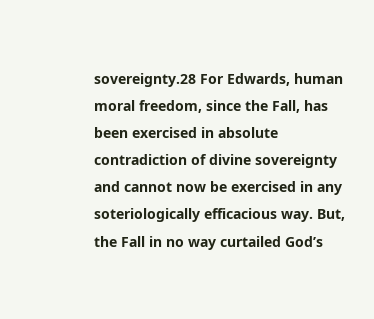sovereignty.28 For Edwards, human moral freedom, since the Fall, has been exercised in absolute contradiction of divine sovereignty and cannot now be exercised in any soteriologically efficacious way. But, the Fall in no way curtailed God’s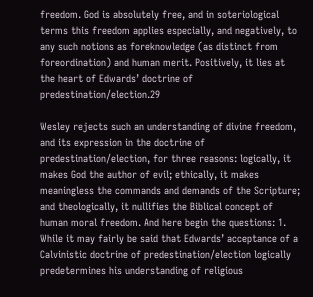freedom. God is absolutely free, and in soteriological terms this freedom applies especially, and negatively, to any such notions as foreknowledge (as distinct from foreordination) and human merit. Positively, it lies at the heart of Edwards’ doctrine of predestination/election.29

Wesley rejects such an understanding of divine freedom, and its expression in the doctrine of predestination/election, for three reasons: logically, it makes God the author of evil; ethically, it makes meaningless the commands and demands of the Scripture; and theologically, it nullifies the Biblical concept of human moral freedom. And here begin the questions: 1. While it may fairly be said that Edwards’ acceptance of a Calvinistic doctrine of predestination/election logically predetermines his understanding of religious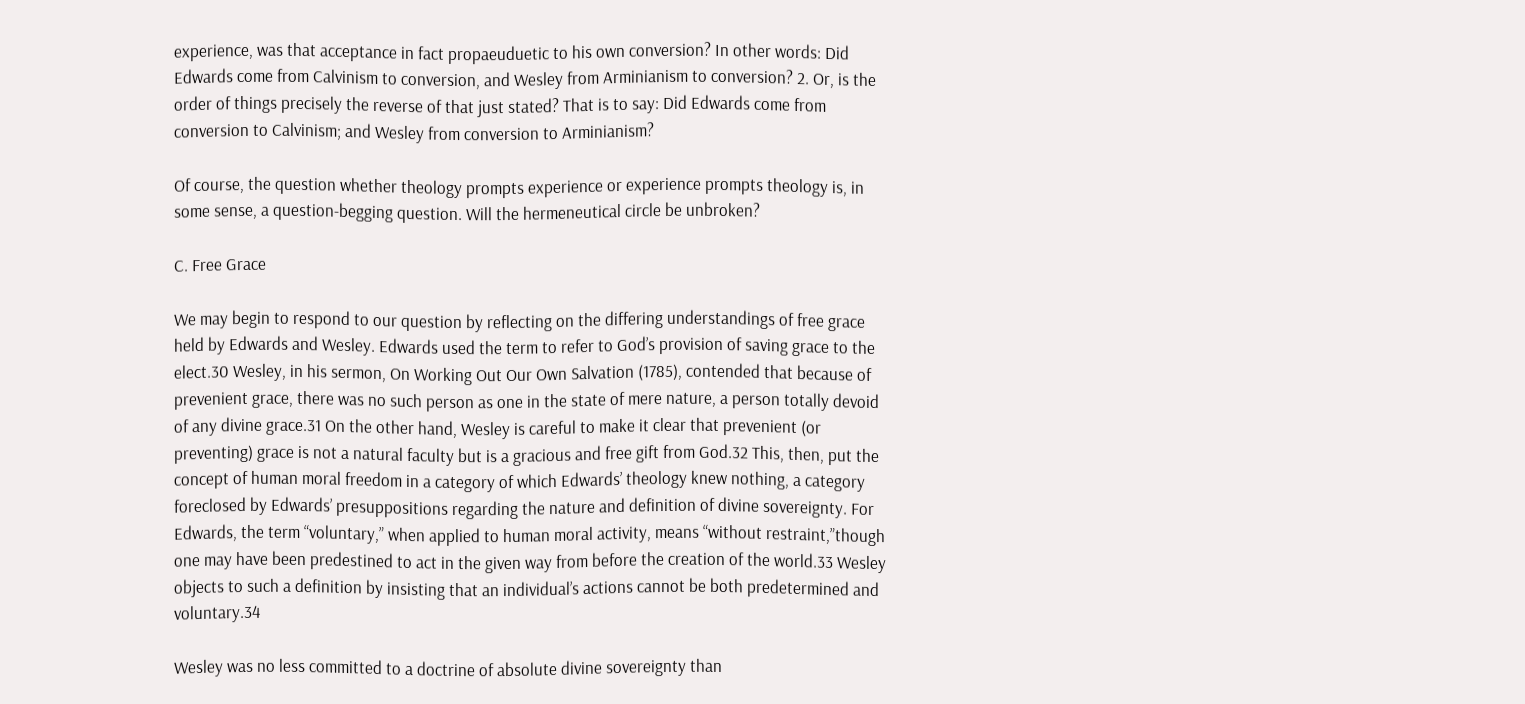experience, was that acceptance in fact propaeuduetic to his own conversion? In other words: Did Edwards come from Calvinism to conversion, and Wesley from Arminianism to conversion? 2. Or, is the order of things precisely the reverse of that just stated? That is to say: Did Edwards come from conversion to Calvinism; and Wesley from conversion to Arminianism?

Of course, the question whether theology prompts experience or experience prompts theology is, in some sense, a question-begging question. Will the hermeneutical circle be unbroken?

C. Free Grace

We may begin to respond to our question by reflecting on the differing understandings of free grace held by Edwards and Wesley. Edwards used the term to refer to God’s provision of saving grace to the elect.30 Wesley, in his sermon, On Working Out Our Own Salvation (1785), contended that because of prevenient grace, there was no such person as one in the state of mere nature, a person totally devoid of any divine grace.31 On the other hand, Wesley is careful to make it clear that prevenient (or preventing) grace is not a natural faculty but is a gracious and free gift from God.32 This, then, put the concept of human moral freedom in a category of which Edwards’ theology knew nothing, a category foreclosed by Edwards’ presuppositions regarding the nature and definition of divine sovereignty. For Edwards, the term “voluntary,” when applied to human moral activity, means “without restraint,”though one may have been predestined to act in the given way from before the creation of the world.33 Wesley objects to such a definition by insisting that an individual’s actions cannot be both predetermined and voluntary.34

Wesley was no less committed to a doctrine of absolute divine sovereignty than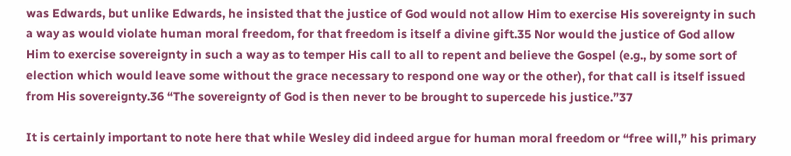was Edwards, but unlike Edwards, he insisted that the justice of God would not allow Him to exercise His sovereignty in such a way as would violate human moral freedom, for that freedom is itself a divine gift.35 Nor would the justice of God allow Him to exercise sovereignty in such a way as to temper His call to all to repent and believe the Gospel (e.g., by some sort of election which would leave some without the grace necessary to respond one way or the other), for that call is itself issued from His sovereignty.36 “The sovereignty of God is then never to be brought to supercede his justice.”37

It is certainly important to note here that while Wesley did indeed argue for human moral freedom or “free will,” his primary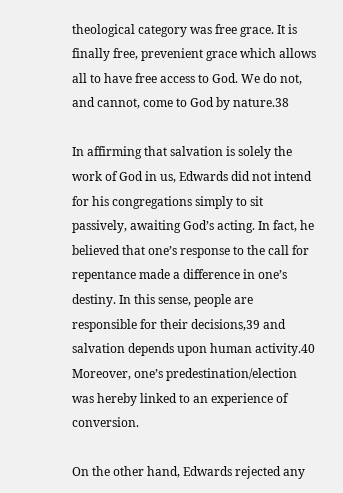theological category was free grace. It is finally free, prevenient grace which allows all to have free access to God. We do not, and cannot, come to God by nature.38

In affirming that salvation is solely the work of God in us, Edwards did not intend for his congregations simply to sit passively, awaiting God’s acting. In fact, he believed that one’s response to the call for repentance made a difference in one’s destiny. In this sense, people are responsible for their decisions,39 and salvation depends upon human activity.40 Moreover, one’s predestination/election was hereby linked to an experience of conversion.

On the other hand, Edwards rejected any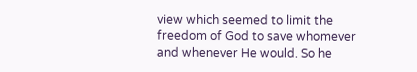view which seemed to limit the freedom of God to save whomever and whenever He would. So he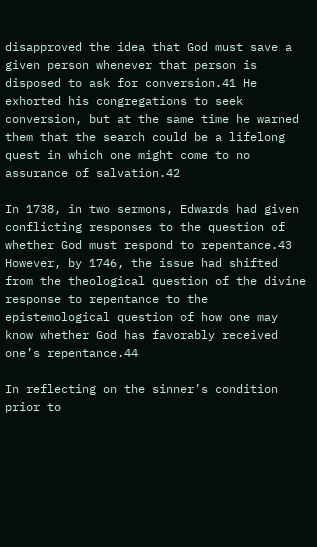disapproved the idea that God must save a given person whenever that person is disposed to ask for conversion.41 He exhorted his congregations to seek conversion, but at the same time he warned them that the search could be a lifelong quest in which one might come to no assurance of salvation.42

In 1738, in two sermons, Edwards had given conflicting responses to the question of whether God must respond to repentance.43 However, by 1746, the issue had shifted from the theological question of the divine response to repentance to the epistemological question of how one may know whether God has favorably received one’s repentance.44

In reflecting on the sinner’s condition prior to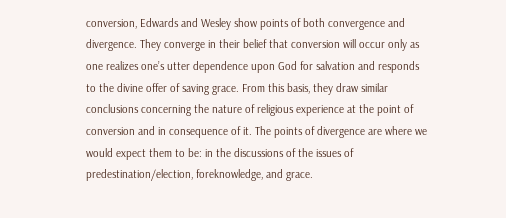conversion, Edwards and Wesley show points of both convergence and divergence. They converge in their belief that conversion will occur only as one realizes one’s utter dependence upon God for salvation and responds to the divine offer of saving grace. From this basis, they draw similar conclusions concerning the nature of religious experience at the point of conversion and in consequence of it. The points of divergence are where we would expect them to be: in the discussions of the issues of predestination/election, foreknowledge, and grace.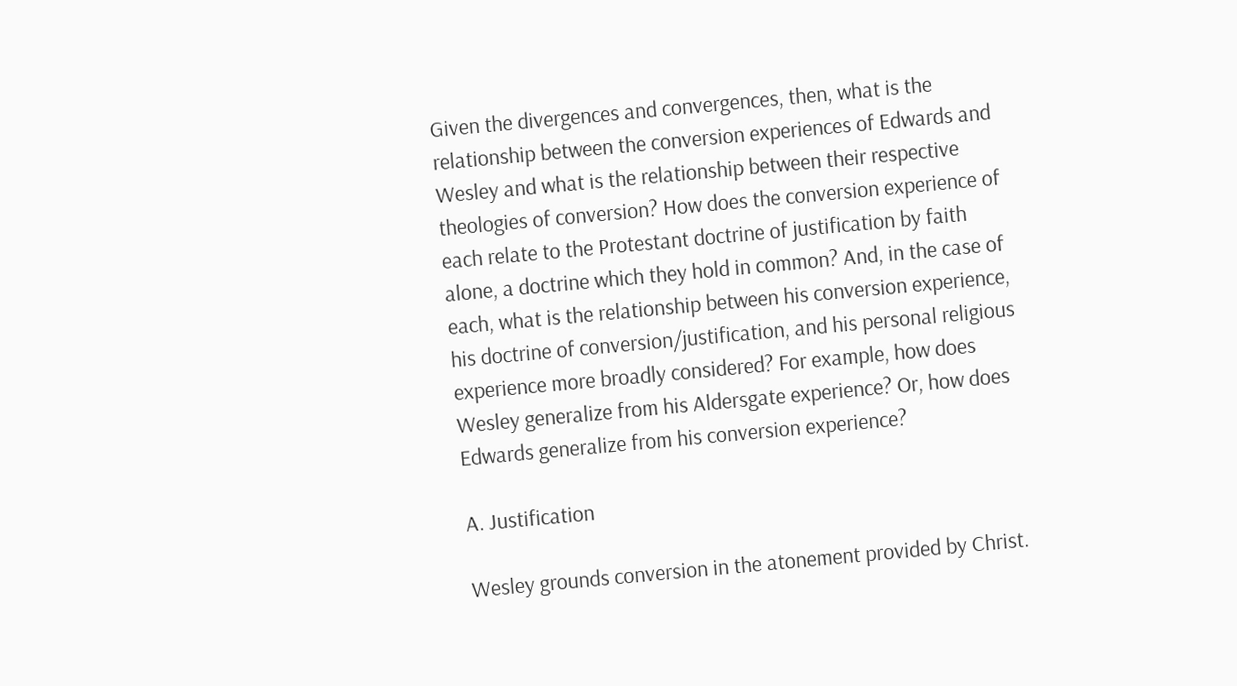Given the divergences and convergences, then, what is the relationship between the conversion experiences of Edwards and Wesley and what is the relationship between their respective theologies of conversion? How does the conversion experience of each relate to the Protestant doctrine of justification by faith alone, a doctrine which they hold in common? And, in the case of each, what is the relationship between his conversion experience, his doctrine of conversion/justification, and his personal religious experience more broadly considered? For example, how does Wesley generalize from his Aldersgate experience? Or, how does Edwards generalize from his conversion experience?

A. Justification

Wesley grounds conversion in the atonement provided by Christ.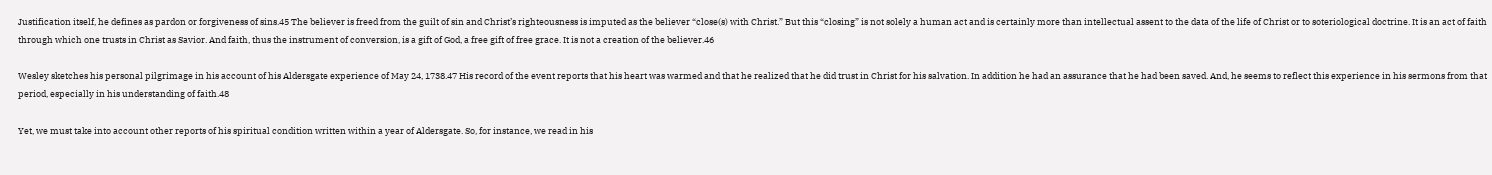Justification itself, he defines as pardon or forgiveness of sins.45 The believer is freed from the guilt of sin and Christ’s righteousness is imputed as the believer “close(s) with Christ.” But this “closing” is not solely a human act and is certainly more than intellectual assent to the data of the life of Christ or to soteriological doctrine. It is an act of faith through which one trusts in Christ as Savior. And faith, thus the instrument of conversion, is a gift of God, a free gift of free grace. It is not a creation of the believer.46

Wesley sketches his personal pilgrimage in his account of his Aldersgate experience of May 24, 1738.47 His record of the event reports that his heart was warmed and that he realized that he did trust in Christ for his salvation. In addition he had an assurance that he had been saved. And, he seems to reflect this experience in his sermons from that period, especially in his understanding of faith.48

Yet, we must take into account other reports of his spiritual condition written within a year of Aldersgate. So, for instance, we read in his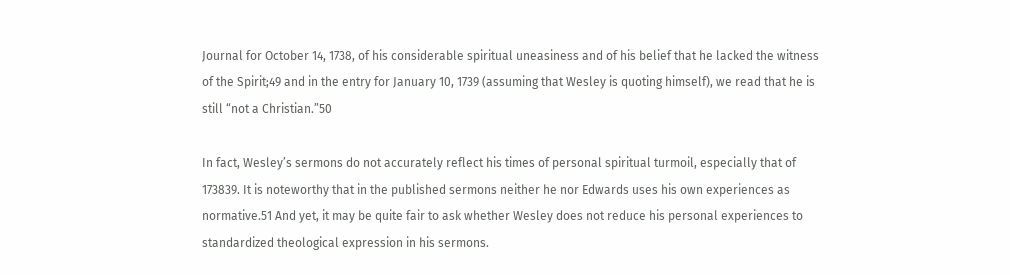Journal for October 14, 1738, of his considerable spiritual uneasiness and of his belief that he lacked the witness of the Spirit;49 and in the entry for January 10, 1739 (assuming that Wesley is quoting himself), we read that he is still “not a Christian.”50

In fact, Wesley’s sermons do not accurately reflect his times of personal spiritual turmoil, especially that of 173839. It is noteworthy that in the published sermons neither he nor Edwards uses his own experiences as normative.51 And yet, it may be quite fair to ask whether Wesley does not reduce his personal experiences to standardized theological expression in his sermons.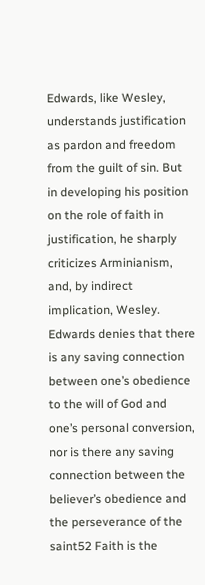Edwards, like Wesley, understands justification as pardon and freedom from the guilt of sin. But in developing his position on the role of faith in justification, he sharply criticizes Arminianism, and, by indirect implication, Wesley. Edwards denies that there is any saving connection between one’s obedience to the will of God and one’s personal conversion, nor is there any saving connection between the believer’s obedience and the perseverance of the saint52 Faith is the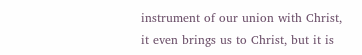instrument of our union with Christ, it even brings us to Christ, but it is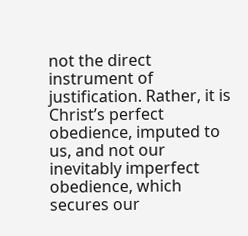not the direct instrument of justification. Rather, it is Christ’s perfect obedience, imputed to us, and not our inevitably imperfect obedience, which secures our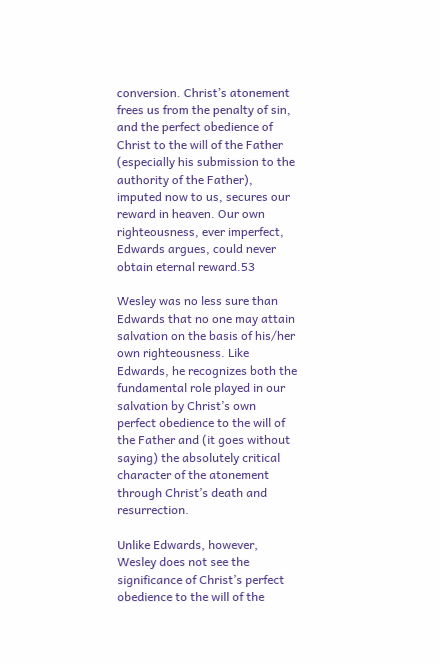conversion. Christ’s atonement frees us from the penalty of sin, and the perfect obedience of Christ to the will of the Father (especially his submission to the authority of the Father), imputed now to us, secures our reward in heaven. Our own righteousness, ever imperfect, Edwards argues, could never obtain eternal reward.53

Wesley was no less sure than Edwards that no one may attain salvation on the basis of his/her own righteousness. Like Edwards, he recognizes both the fundamental role played in our salvation by Christ’s own perfect obedience to the will of the Father and (it goes without saying) the absolutely critical character of the atonement through Christ’s death and resurrection.

Unlike Edwards, however, Wesley does not see the significance of Christ’s perfect obedience to the will of the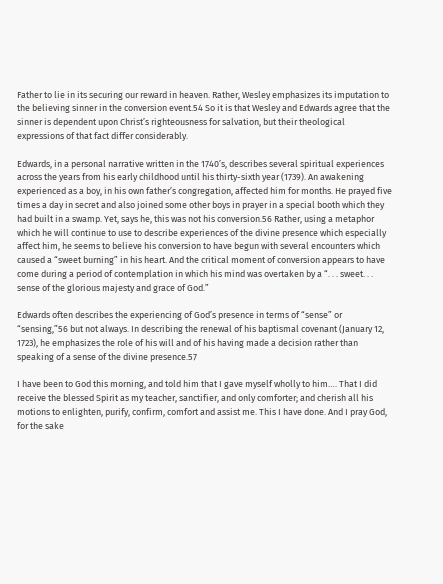Father to lie in its securing our reward in heaven. Rather, Wesley emphasizes its imputation to the believing sinner in the conversion event.54 So it is that Wesley and Edwards agree that the sinner is dependent upon Christ’s righteousness for salvation, but their theological expressions of that fact differ considerably.

Edwards, in a personal narrative written in the 1740’s, describes several spiritual experiences across the years from his early childhood until his thirty-sixth year (1739). An awakening experienced as a boy, in his own father’s congregation, affected him for months. He prayed five times a day in secret and also joined some other boys in prayer in a special booth which they had built in a swamp. Yet, says he, this was not his conversion.56 Rather, using a metaphor which he will continue to use to describe experiences of the divine presence which especially affect him, he seems to believe his conversion to have begun with several encounters which caused a “sweet burning” in his heart. And the critical moment of conversion appears to have come during a period of contemplation in which his mind was overtaken by a “. . . sweet. . . sense of the glorious majesty and grace of God.”

Edwards often describes the experiencing of God’s presence in terms of “sense” or “sensing,”56 but not always. In describing the renewal of his baptismal covenant (January 12, 1723), he emphasizes the role of his will and of his having made a decision rather than speaking of a sense of the divine presence.57

I have been to God this morning, and told him that I gave myself wholly to him…. That I did receive the blessed Spirit as my teacher, sanctifier, and only comforter; and cherish all his motions to enlighten, purify, confirm, comfort and assist me. This I have done. And I pray God, for the sake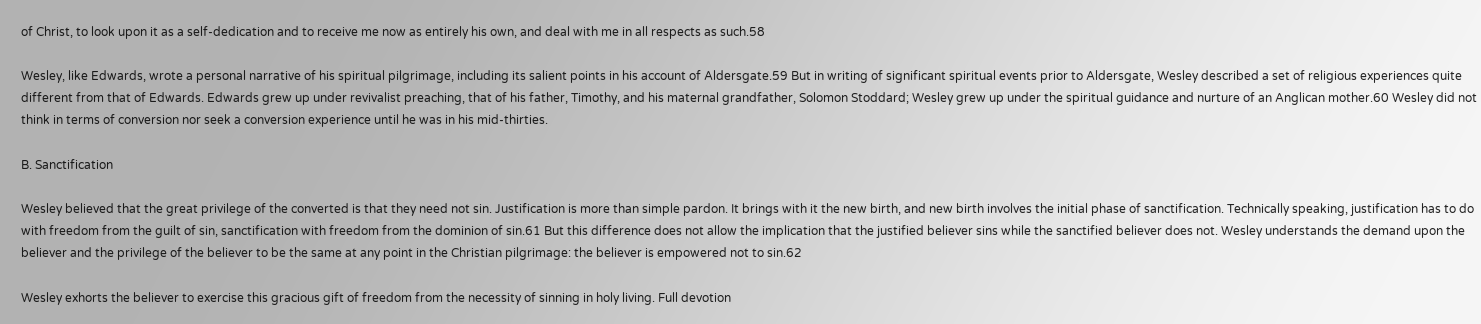of Christ, to look upon it as a self-dedication and to receive me now as entirely his own, and deal with me in all respects as such.58

Wesley, like Edwards, wrote a personal narrative of his spiritual pilgrimage, including its salient points in his account of Aldersgate.59 But in writing of significant spiritual events prior to Aldersgate, Wesley described a set of religious experiences quite different from that of Edwards. Edwards grew up under revivalist preaching, that of his father, Timothy, and his maternal grandfather, Solomon Stoddard; Wesley grew up under the spiritual guidance and nurture of an Anglican mother.60 Wesley did not think in terms of conversion nor seek a conversion experience until he was in his mid-thirties.

B. Sanctification

Wesley believed that the great privilege of the converted is that they need not sin. Justification is more than simple pardon. It brings with it the new birth, and new birth involves the initial phase of sanctification. Technically speaking, justification has to do with freedom from the guilt of sin, sanctification with freedom from the dominion of sin.61 But this difference does not allow the implication that the justified believer sins while the sanctified believer does not. Wesley understands the demand upon the believer and the privilege of the believer to be the same at any point in the Christian pilgrimage: the believer is empowered not to sin.62

Wesley exhorts the believer to exercise this gracious gift of freedom from the necessity of sinning in holy living. Full devotion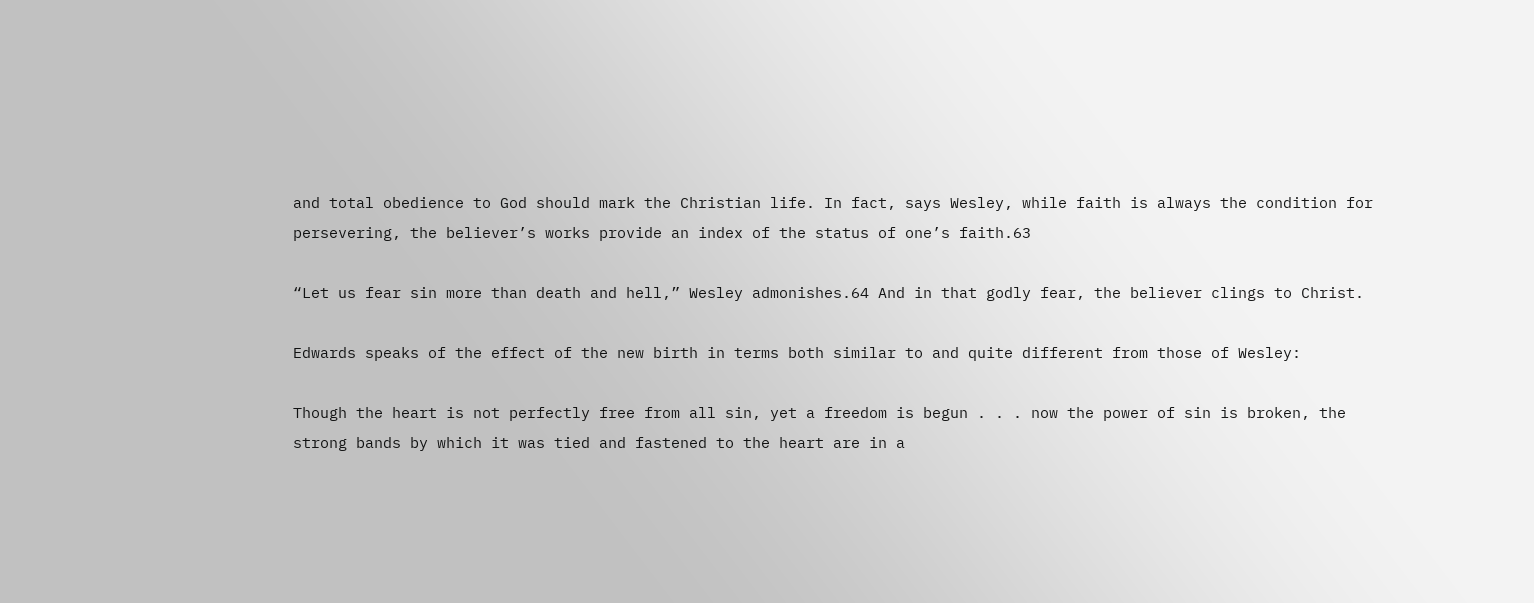and total obedience to God should mark the Christian life. In fact, says Wesley, while faith is always the condition for persevering, the believer’s works provide an index of the status of one’s faith.63

“Let us fear sin more than death and hell,” Wesley admonishes.64 And in that godly fear, the believer clings to Christ.

Edwards speaks of the effect of the new birth in terms both similar to and quite different from those of Wesley:

Though the heart is not perfectly free from all sin, yet a freedom is begun . . . now the power of sin is broken, the strong bands by which it was tied and fastened to the heart are in a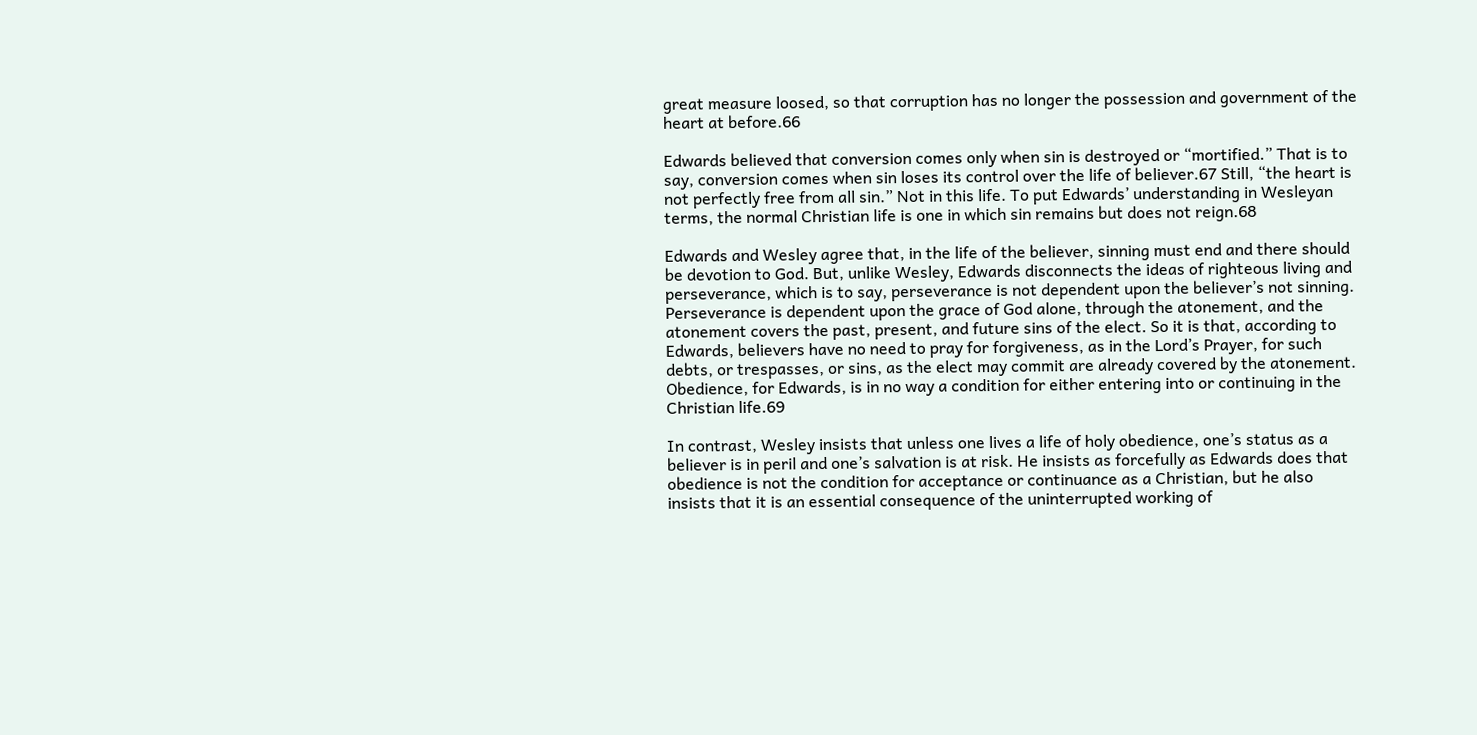great measure loosed, so that corruption has no longer the possession and government of the heart at before.66

Edwards believed that conversion comes only when sin is destroyed or “mortified.” That is to say, conversion comes when sin loses its control over the life of believer.67 Still, “the heart is not perfectly free from all sin.” Not in this life. To put Edwards’ understanding in Wesleyan terms, the normal Christian life is one in which sin remains but does not reign.68

Edwards and Wesley agree that, in the life of the believer, sinning must end and there should be devotion to God. But, unlike Wesley, Edwards disconnects the ideas of righteous living and perseverance, which is to say, perseverance is not dependent upon the believer’s not sinning. Perseverance is dependent upon the grace of God alone, through the atonement, and the atonement covers the past, present, and future sins of the elect. So it is that, according to Edwards, believers have no need to pray for forgiveness, as in the Lord’s Prayer, for such debts, or trespasses, or sins, as the elect may commit are already covered by the atonement. Obedience, for Edwards, is in no way a condition for either entering into or continuing in the Christian life.69

In contrast, Wesley insists that unless one lives a life of holy obedience, one’s status as a believer is in peril and one’s salvation is at risk. He insists as forcefully as Edwards does that obedience is not the condition for acceptance or continuance as a Christian, but he also insists that it is an essential consequence of the uninterrupted working of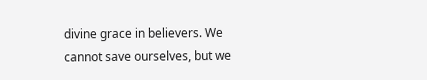divine grace in believers. We cannot save ourselves, but we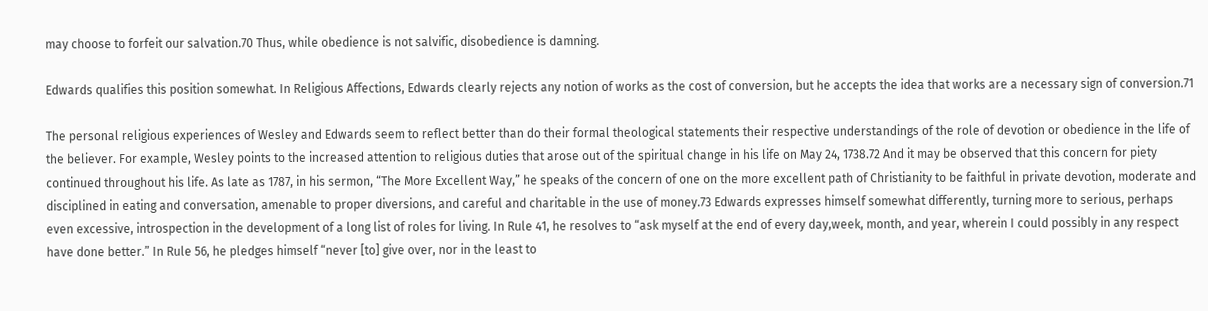may choose to forfeit our salvation.70 Thus, while obedience is not salvific, disobedience is damning.

Edwards qualifies this position somewhat. In Religious Affections, Edwards clearly rejects any notion of works as the cost of conversion, but he accepts the idea that works are a necessary sign of conversion.71

The personal religious experiences of Wesley and Edwards seem to reflect better than do their formal theological statements their respective understandings of the role of devotion or obedience in the life of the believer. For example, Wesley points to the increased attention to religious duties that arose out of the spiritual change in his life on May 24, 1738.72 And it may be observed that this concern for piety continued throughout his life. As late as 1787, in his sermon, “The More Excellent Way,” he speaks of the concern of one on the more excellent path of Christianity to be faithful in private devotion, moderate and disciplined in eating and conversation, amenable to proper diversions, and careful and charitable in the use of money.73 Edwards expresses himself somewhat differently, turning more to serious, perhaps even excessive, introspection in the development of a long list of roles for living. In Rule 41, he resolves to “ask myself at the end of every day,week, month, and year, wherein I could possibly in any respect have done better.” In Rule 56, he pledges himself “never [to] give over, nor in the least to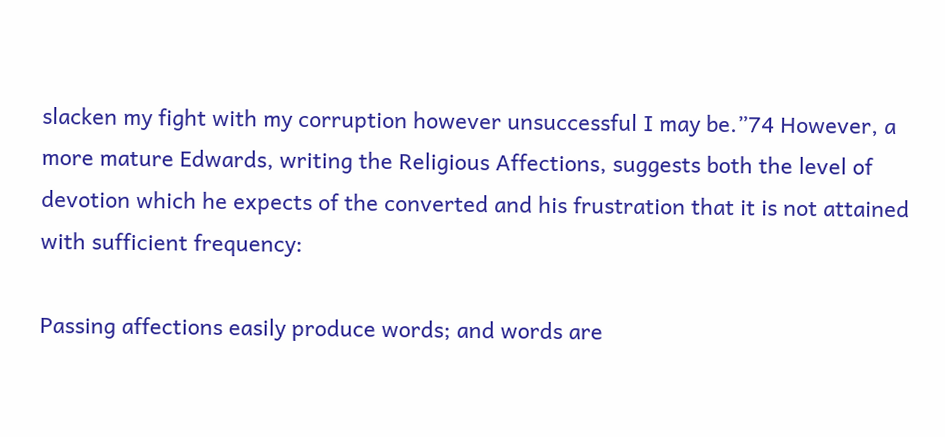slacken my fight with my corruption however unsuccessful I may be.”74 However, a more mature Edwards, writing the Religious Affections, suggests both the level of devotion which he expects of the converted and his frustration that it is not attained with sufficient frequency:

Passing affections easily produce words; and words are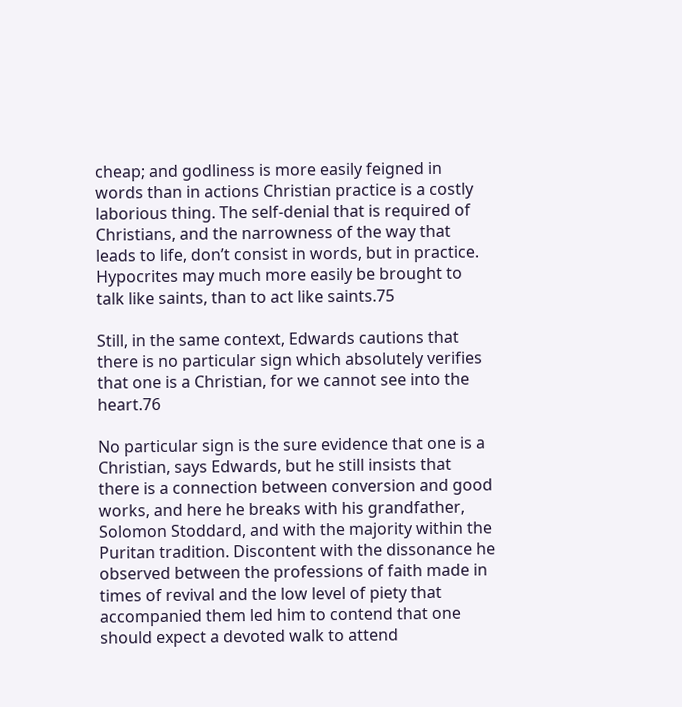cheap; and godliness is more easily feigned in words than in actions Christian practice is a costly laborious thing. The self-denial that is required of Christians, and the narrowness of the way that leads to life, don’t consist in words, but in practice. Hypocrites may much more easily be brought to talk like saints, than to act like saints.75

Still, in the same context, Edwards cautions that there is no particular sign which absolutely verifies that one is a Christian, for we cannot see into the heart.76

No particular sign is the sure evidence that one is a Christian, says Edwards, but he still insists that there is a connection between conversion and good works, and here he breaks with his grandfather, Solomon Stoddard, and with the majority within the Puritan tradition. Discontent with the dissonance he observed between the professions of faith made in times of revival and the low level of piety that accompanied them led him to contend that one should expect a devoted walk to attend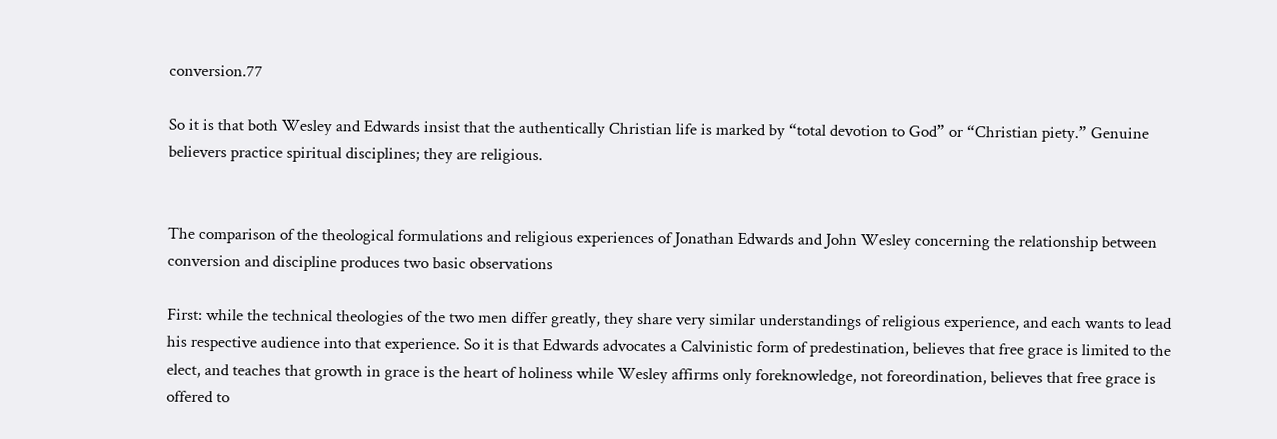conversion.77

So it is that both Wesley and Edwards insist that the authentically Christian life is marked by “total devotion to God” or “Christian piety.” Genuine believers practice spiritual disciplines; they are religious.


The comparison of the theological formulations and religious experiences of Jonathan Edwards and John Wesley concerning the relationship between conversion and discipline produces two basic observations

First: while the technical theologies of the two men differ greatly, they share very similar understandings of religious experience, and each wants to lead his respective audience into that experience. So it is that Edwards advocates a Calvinistic form of predestination, believes that free grace is limited to the elect, and teaches that growth in grace is the heart of holiness while Wesley affirms only foreknowledge, not foreordination, believes that free grace is offered to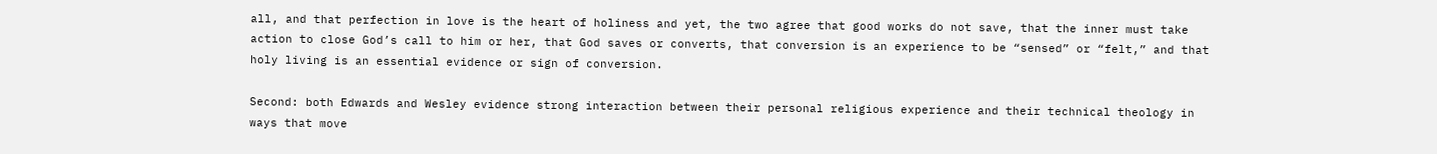all, and that perfection in love is the heart of holiness and yet, the two agree that good works do not save, that the inner must take action to close God’s call to him or her, that God saves or converts, that conversion is an experience to be “sensed” or “felt,” and that holy living is an essential evidence or sign of conversion.

Second: both Edwards and Wesley evidence strong interaction between their personal religious experience and their technical theology in ways that move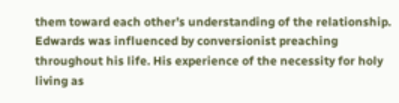them toward each other’s understanding of the relationship. Edwards was influenced by conversionist preaching throughout his life. His experience of the necessity for holy living as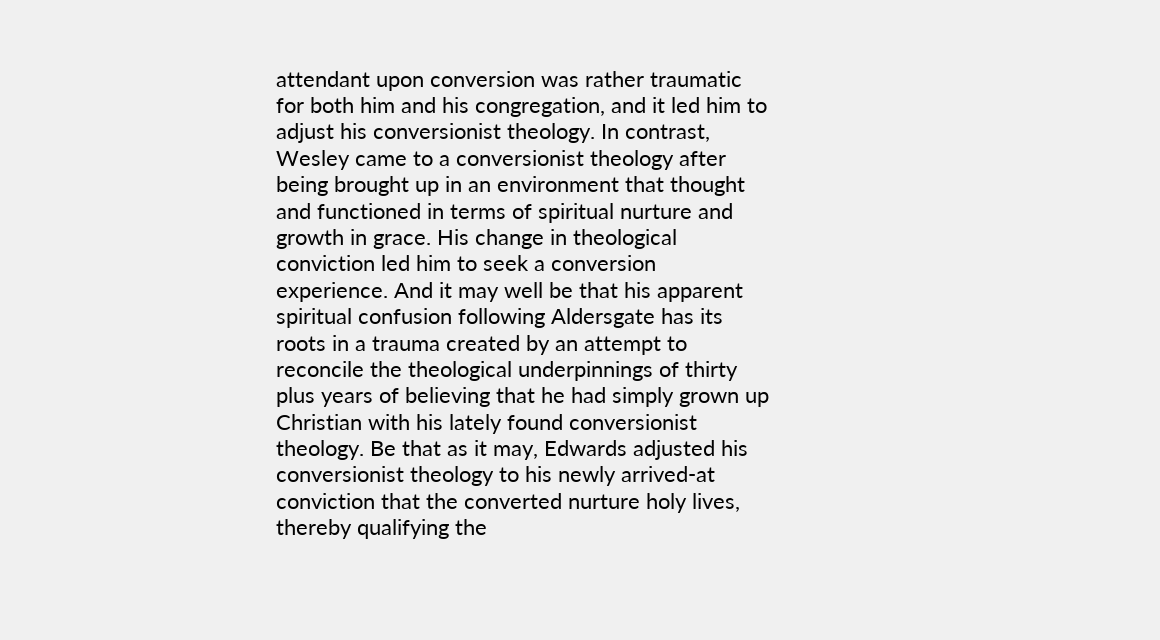attendant upon conversion was rather traumatic for both him and his congregation, and it led him to adjust his conversionist theology. In contrast, Wesley came to a conversionist theology after being brought up in an environment that thought and functioned in terms of spiritual nurture and growth in grace. His change in theological conviction led him to seek a conversion experience. And it may well be that his apparent spiritual confusion following Aldersgate has its roots in a trauma created by an attempt to reconcile the theological underpinnings of thirty plus years of believing that he had simply grown up Christian with his lately found conversionist theology. Be that as it may, Edwards adjusted his conversionist theology to his newly arrived-at conviction that the converted nurture holy lives, thereby qualifying the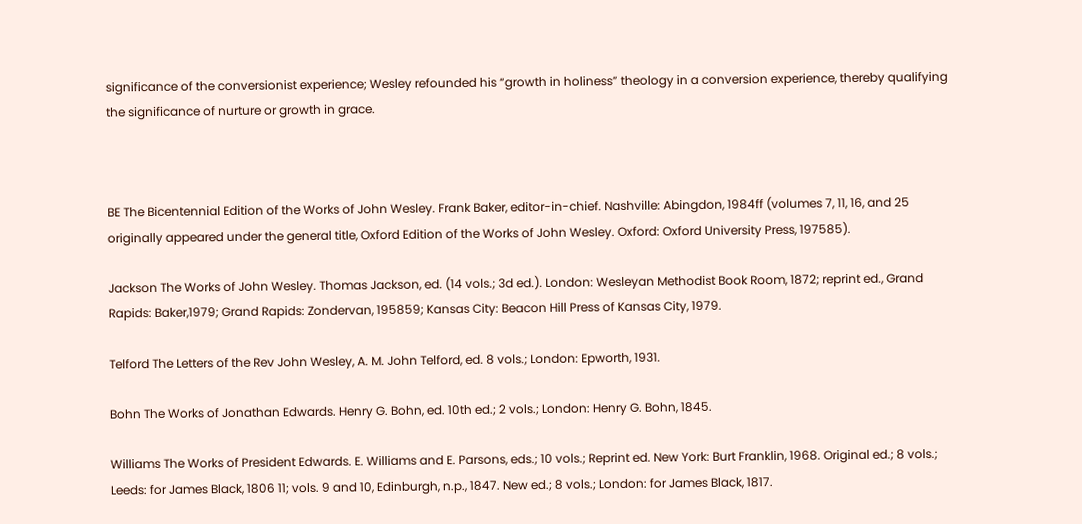significance of the conversionist experience; Wesley refounded his “growth in holiness” theology in a conversion experience, thereby qualifying the significance of nurture or growth in grace.



BE The Bicentennial Edition of the Works of John Wesley. Frank Baker, editor-in-chief. Nashville: Abingdon, 1984ff (volumes 7, 11, 16, and 25 originally appeared under the general title, Oxford Edition of the Works of John Wesley. Oxford: Oxford University Press, 197585).

Jackson The Works of John Wesley. Thomas Jackson, ed. (14 vols.; 3d ed.). London: Wesleyan Methodist Book Room, 1872; reprint ed., Grand Rapids: Baker,1979; Grand Rapids: Zondervan, 195859; Kansas City: Beacon Hill Press of Kansas City, 1979.

Telford The Letters of the Rev John Wesley, A. M. John Telford, ed. 8 vols.; London: Epworth, 1931.

Bohn The Works of Jonathan Edwards. Henry G. Bohn, ed. 10th ed.; 2 vols.; London: Henry G. Bohn, 1845.

Williams The Works of President Edwards. E. Williams and E. Parsons, eds.; 10 vols.; Reprint ed. New York: Burt Franklin, 1968. Original ed.; 8 vols.; Leeds: for James Black, 1806 11; vols. 9 and 10, Edinburgh, n.p., 1847. New ed.; 8 vols.; London: for James Black, 1817.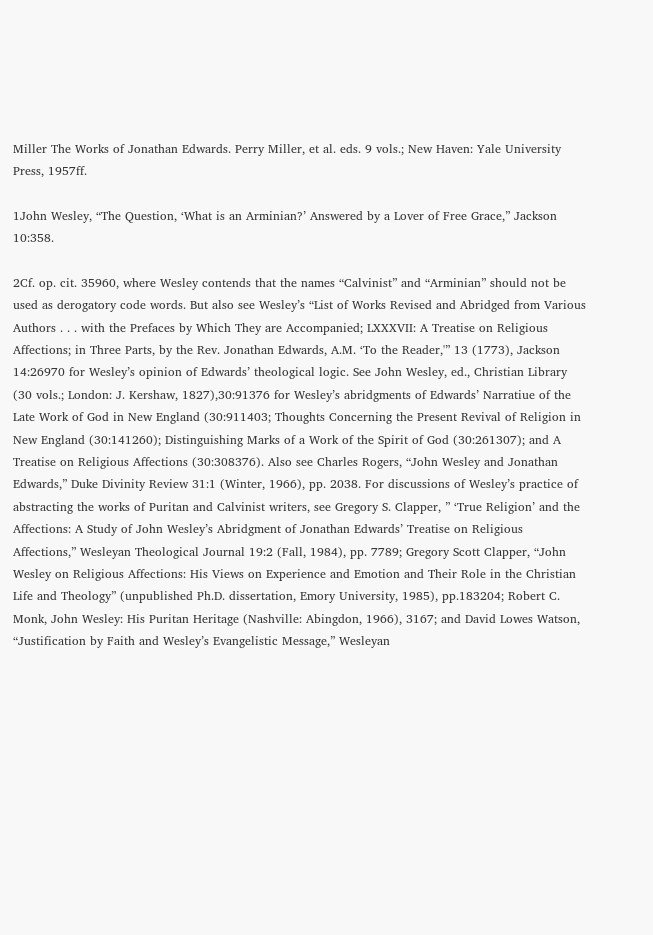Miller The Works of Jonathan Edwards. Perry Miller, et al. eds. 9 vols.; New Haven: Yale University Press, 1957ff.

1John Wesley, “The Question, ‘What is an Arminian?’ Answered by a Lover of Free Grace,” Jackson 10:358.

2Cf. op. cit. 35960, where Wesley contends that the names “Calvinist” and “Arminian” should not be used as derogatory code words. But also see Wesley’s “List of Works Revised and Abridged from Various Authors . . . with the Prefaces by Which They are Accompanied; LXXXVII: A Treatise on Religious Affections; in Three Parts, by the Rev. Jonathan Edwards, A.M. ‘To the Reader,'” 13 (1773), Jackson 14:26970 for Wesley’s opinion of Edwards’ theological logic. See John Wesley, ed., Christian Library (30 vols.; London: J. Kershaw, 1827),30:91376 for Wesley’s abridgments of Edwards’ Narratiue of the Late Work of God in New England (30:911403; Thoughts Concerning the Present Revival of Religion in New England (30:141260); Distinguishing Marks of a Work of the Spirit of God (30:261307); and A Treatise on Religious Affections (30:308376). Also see Charles Rogers, “John Wesley and Jonathan Edwards,” Duke Divinity Review 31:1 (Winter, 1966), pp. 2038. For discussions of Wesley’s practice of abstracting the works of Puritan and Calvinist writers, see Gregory S. Clapper, ” ‘True Religion’ and the Affections: A Study of John Wesley’s Abridgment of Jonathan Edwards’ Treatise on Religious Affections,” Wesleyan Theological Journal 19:2 (Fall, 1984), pp. 7789; Gregory Scott Clapper, “John Wesley on Religious Affections: His Views on Experience and Emotion and Their Role in the Christian Life and Theology” (unpublished Ph.D. dissertation, Emory University, 1985), pp.183204; Robert C. Monk, John Wesley: His Puritan Heritage (Nashville: Abingdon, 1966), 3167; and David Lowes Watson, “Justification by Faith and Wesley’s Evangelistic Message,” Wesleyan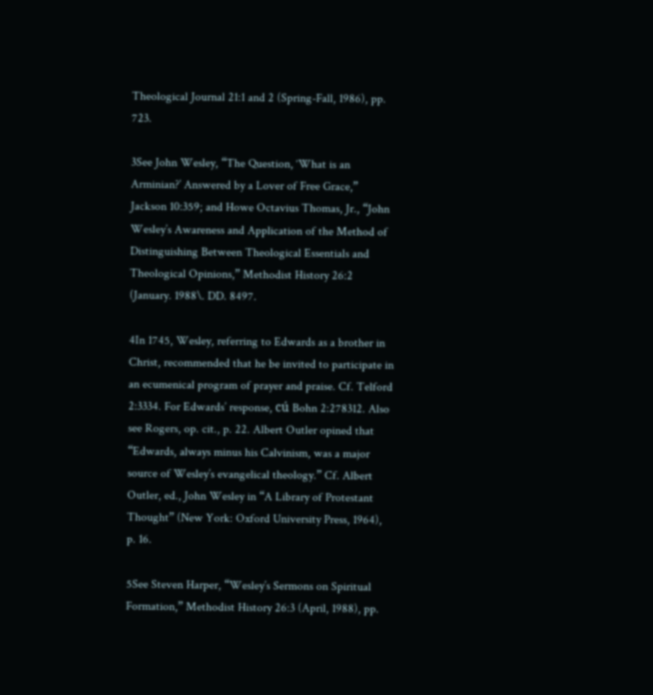Theological Journal 21:1 and 2 (Spring-Fall, 1986), pp. 723.

3See John Wesley, “The Question, ‘What is an Arminian?’ Answered by a Lover of Free Grace,” Jackson 10:359; and Howe Octavius Thomas, Jr., “John Wesley’s Awareness and Application of the Method of Distinguishing Between Theological Essentials and Theological Opinions,” Methodist History 26:2 (January. 1988\. DD. 8497.

4In 1745, Wesley, referring to Edwards as a brother in Christ, recommended that he be invited to participate in an ecumenical program of prayer and praise. Cf. Telford 2:3334. For Edwards’ response, cú Bohn 2:278312. Also see Rogers, op. cit., p. 22. Albert Outler opined that “Edwards, always minus his Calvinism, was a major source of Wesley’s evangelical theology.” Cf. Albert Outler, ed., John Wesley in “A Library of Protestant Thought” (New York: Oxford University Press, 1964), p. 16.

5See Steven Harper, “Wesley’s Sermons on Spiritual Formation,” Methodist History 26:3 (April, 1988), pp.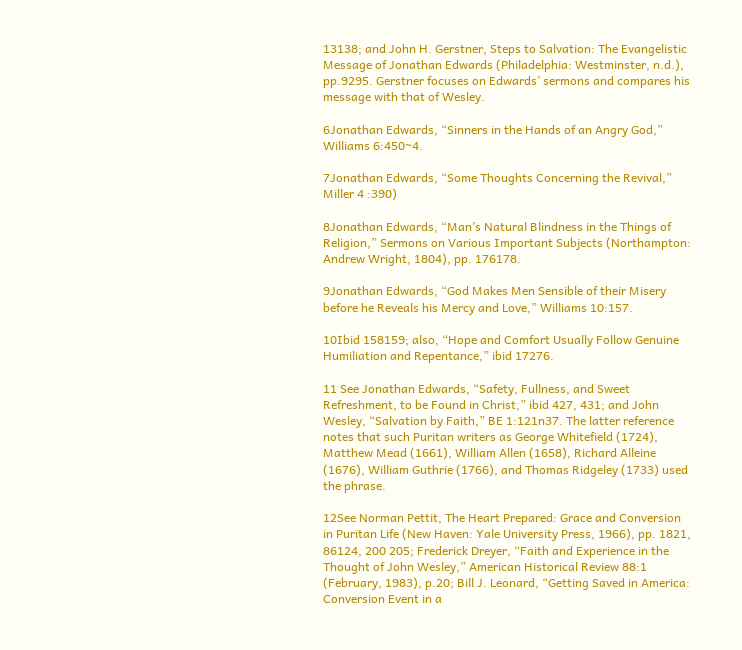13138; and John H. Gerstner, Steps to Salvation: The Evangelistic Message of Jonathan Edwards (Philadelphia: Westminster, n.d.), pp.9295. Gerstner focuses on Edwards’ sermons and compares his message with that of Wesley.

6Jonathan Edwards, “Sinners in the Hands of an Angry God,” Williams 6:450~4.

7Jonathan Edwards, “Some Thoughts Concerning the Revival,” Miller 4 :390)

8Jonathan Edwards, “Man’s Natural Blindness in the Things of Religion,” Sermons on Various Important Subjects (Northampton: Andrew Wright, 1804), pp. 176178.

9Jonathan Edwards, “God Makes Men Sensible of their Misery before he Reveals his Mercy and Love,” Williams 10:157.

10Ibid 158159; also, “Hope and Comfort Usually Follow Genuine Humiliation and Repentance,” ibid 17276.

11 See Jonathan Edwards, “Safety, Fullness, and Sweet Refreshment, to be Found in Christ,” ibid 427, 431; and John Wesley, “Salvation by Faith,” BE 1:121n37. The latter reference notes that such Puritan writers as George Whitefield (1724), Matthew Mead (1661), William Allen (1658), Richard Alleine (1676), William Guthrie (1766), and Thomas Ridgeley (1733) used the phrase.

12See Norman Pettit, The Heart Prepared: Grace and Conversion in Puritan Life (New Haven: Yale University Press, 1966), pp. 1821, 86124, 200 205; Frederick Dreyer, “Faith and Experience in the Thought of John Wesley,” American Historical Review 88:1 (February, 1983), p.20; Bill J. Leonard, “Getting Saved in America: Conversion Event in a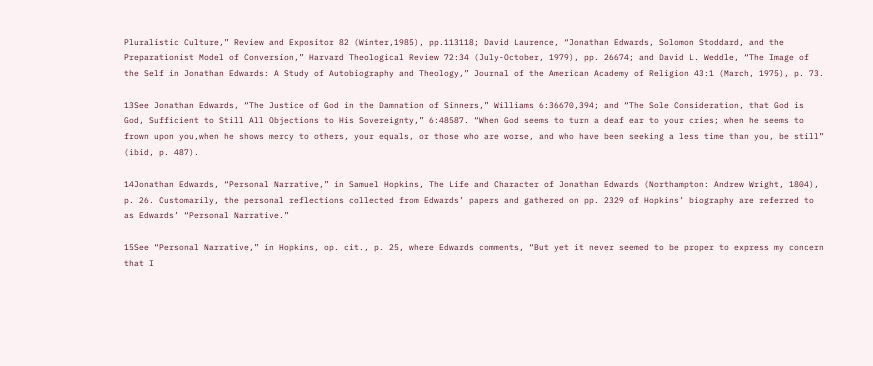Pluralistic Culture,” Review and Expositor 82 (Winter,1985), pp.113118; David Laurence, “Jonathan Edwards, Solomon Stoddard, and the Preparationist Model of Conversion,” Harvard Theological Review 72:34 (July-October, 1979), pp. 26674; and David L. Weddle, “The Image of the Self in Jonathan Edwards: A Study of Autobiography and Theology,” Journal of the American Academy of Religion 43:1 (March, 1975), p. 73.

13See Jonathan Edwards, “The Justice of God in the Damnation of Sinners,” Williams 6:36670,394; and “The Sole Consideration, that God is God, Sufficient to Still All Objections to His Sovereignty,” 6:48587. “When God seems to turn a deaf ear to your cries; when he seems to frown upon you,when he shows mercy to others, your equals, or those who are worse, and who have been seeking a less time than you, be still” (ibid, p. 487).

14Jonathan Edwards, “Personal Narrative,” in Samuel Hopkins, The Life and Character of Jonathan Edwards (Northampton: Andrew Wright, 1804), p. 26. Customarily, the personal reflections collected from Edwards’ papers and gathered on pp. 2329 of Hopkins’ biography are referred to as Edwards’ “Personal Narrative.”

15See “Personal Narrative,” in Hopkins, op. cit., p. 25, where Edwards comments, “But yet it never seemed to be proper to express my concern that I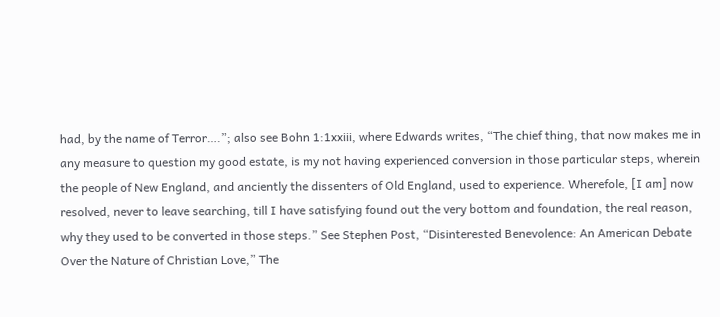had, by the name of Terror….”; also see Bohn 1:1xxiii, where Edwards writes, “The chief thing, that now makes me in any measure to question my good estate, is my not having experienced conversion in those particular steps, wherein the people of New England, and anciently the dissenters of Old England, used to experience. Wherefole, [I am] now resolved, never to leave searching, till I have satisfying found out the very bottom and foundation, the real reason, why they used to be converted in those steps.” See Stephen Post, “Disinterested Benevolence: An American Debate Over the Nature of Christian Love,” The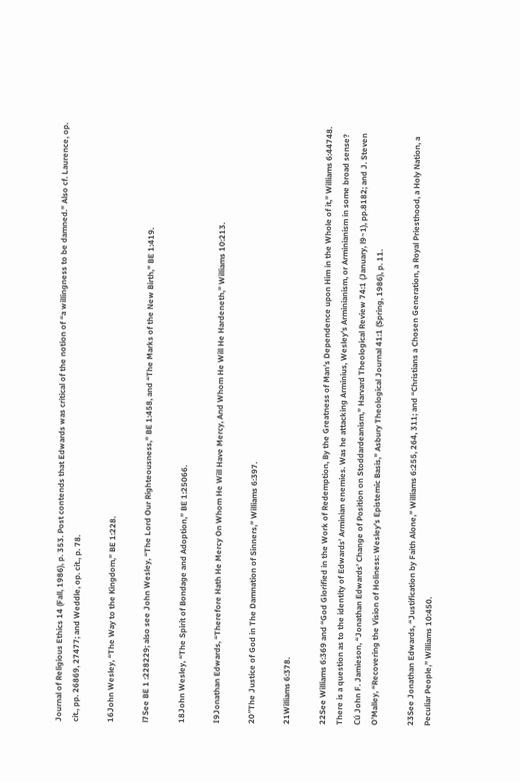Journal of Religious Ethics 14 (Fall, 1986), p. 353. Post contends that Edwards was critical of the notion of “a willingness to be damned.” Also cf. Laurence, op. cit., pp. 26869, 27477; and Weddle, op. cit., p. 78.

16John Wesley, “The Way to the Kingdom,” BE 1:228.

l7See BE 1 :228229; also see John Wesley, “The Lord Our Righteousness,” BE 1:458, and “The Marks of the New Birth,” BE 1:419.

18John Wesley, “The Spirit of Bondage and Adoption,” BE 1:25066.

I9Jonathan Edwards, “Therefore Hath He Mercy On Whom He Will Have Mercy, And Whom He Will He Hardeneth,” Williams 10:213.

20″The Justice of God in The Damnation of Sinners,” Williams 6:397.

21Williams 6:378.

22See Williams 6:369 and “God Glorified in the Work of Redemption, By the Greatness of Man’s Dependence upon Him in the Whole of it,” Williams 6:44748. There is a question as to the identity of Edwards’ Arminian enemies. Was he attacking Arminius, Wesley’s Arminianism, or Arminianism in some broad sense? Cú John F. Jamieson, “Jonathan Edwards’ Change of Position on Stoddardeanism,” Harvard Theological Review 74:1 (January, l9~1), pp.8182; and J. Steven O’Malley, “Recovering the Vision of Holiness: Wesley’s Epistemic Basis,” Asbury Theological Journal 41:1 (Spring, 1986), p. 11.

23See Jonathan Edwards, “Justification by Faith Alone,” Williams 6:255, 264, 311; and “Christians a Chosen Generation, a Royal Priesthood, a Holy Nation, a Peculiar People,” Williams 10:450.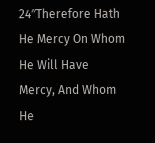24″Therefore Hath He Mercy On Whom He Will Have Mercy, And Whom He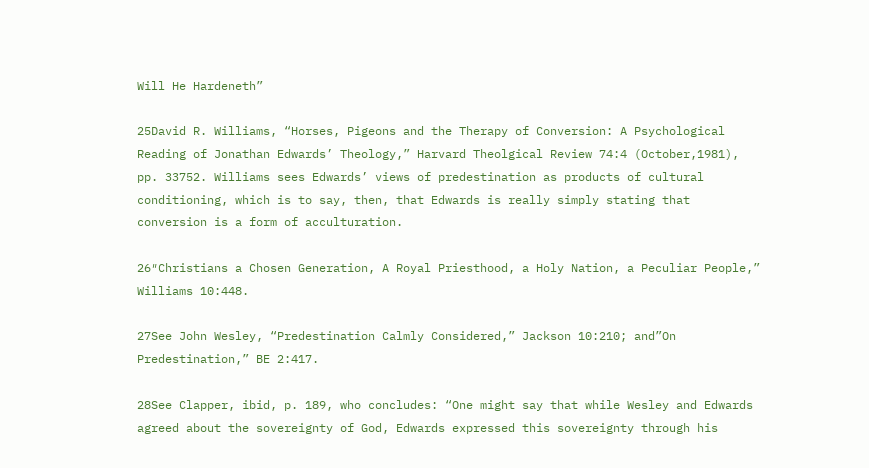Will He Hardeneth”

25David R. Williams, “Horses, Pigeons and the Therapy of Conversion: A Psychological Reading of Jonathan Edwards’ Theology,” Harvard Theolgical Review 74:4 (October,1981), pp. 33752. Williams sees Edwards’ views of predestination as products of cultural conditioning, which is to say, then, that Edwards is really simply stating that conversion is a form of acculturation.

26″Christians a Chosen Generation, A Royal Priesthood, a Holy Nation, a Peculiar People,” Williams 10:448.

27See John Wesley, “Predestination Calmly Considered,” Jackson 10:210; and”On Predestination,” BE 2:417.

28See Clapper, ibid, p. 189, who concludes: “One might say that while Wesley and Edwards agreed about the sovereignty of God, Edwards expressed this sovereignty through his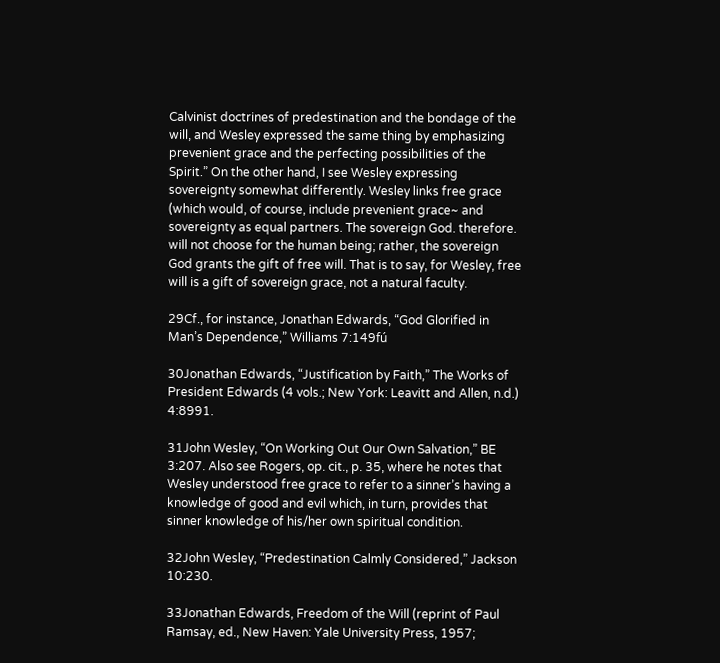Calvinist doctrines of predestination and the bondage of the will, and Wesley expressed the same thing by emphasizing prevenient grace and the perfecting possibilities of the Spirit.” On the other hand, I see Wesley expressing sovereignty somewhat differently. Wesley links free grace (which would, of course, include prevenient grace~ and sovereignty as equal partners. The sovereign God. therefore. will not choose for the human being; rather, the sovereign God grants the gift of free will. That is to say, for Wesley, free will is a gift of sovereign grace, not a natural faculty.

29Cf., for instance, Jonathan Edwards, “God Glorified in Man’s Dependence,” Williams 7:149fú

30Jonathan Edwards, “Justification by Faith,” The Works of President Edwards (4 vols.; New York: Leavitt and Allen, n.d.) 4:8991.

31John Wesley, “On Working Out Our Own Salvation,” BE 3:207. Also see Rogers, op. cit., p. 35, where he notes that Wesley understood free grace to refer to a sinner’s having a knowledge of good and evil which, in turn, provides that sinner knowledge of his/her own spiritual condition.

32John Wesley, “Predestination Calmly Considered,” Jackson 10:230.

33Jonathan Edwards, Freedom of the Will (reprint of Paul Ramsay, ed., New Haven: Yale University Press, 1957;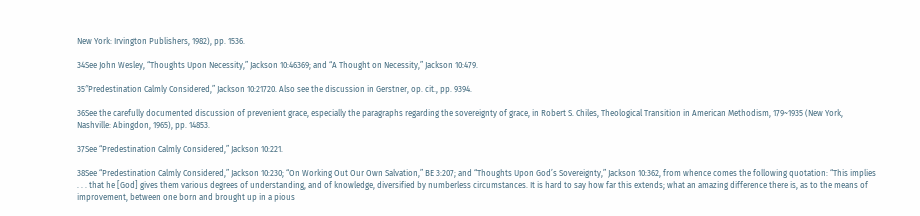New York: Irvington Publishers, 1982), pp. 1536.

34See John Wesley, “Thoughts Upon Necessity,” Jackson 10:46369; and “A Thought on Necessity,” Jackson 10:479.

35″Predestination Calmly Considered,” Jackson 10:21720. Also see the discussion in Gerstner, op. cit., pp. 9394.

36See the carefully documented discussion of prevenient grace, especially the paragraphs regarding the sovereignty of grace, in Robert S. Chiles, Theological Transition in American Methodism, 179~1935 (New York, Nashville: Abingdon, 1965), pp. 14853.

37See “Predestination Calmly Considered,” Jackson 10:221.

38See “Predestination Calmly Considered,” Jackson 10:230; “On Working Out Our Own Salvation,” BE 3:207; and “Thoughts Upon God’s Sovereignty,” Jackson 10:362, from whence comes the following quotation: “This implies . . . that he [God] gives them various degrees of understanding, and of knowledge, diversified by numberless circumstances. It is hard to say how far this extends; what an amazing difference there is, as to the means of improvement, between one born and brought up in a pious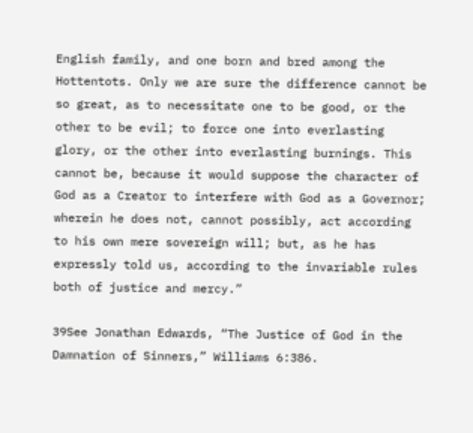English family, and one born and bred among the Hottentots. Only we are sure the difference cannot be so great, as to necessitate one to be good, or the other to be evil; to force one into everlasting glory, or the other into everlasting burnings. This cannot be, because it would suppose the character of God as a Creator to interfere with God as a Governor; wherein he does not, cannot possibly, act according to his own mere sovereign will; but, as he has expressly told us, according to the invariable rules both of justice and mercy.”

39See Jonathan Edwards, “The Justice of God in the Damnation of Sinners,” Williams 6:386.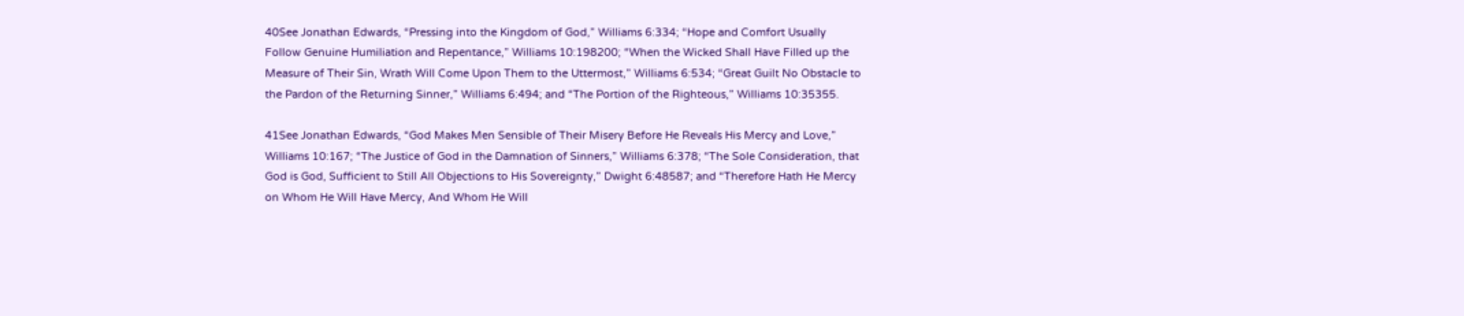40See Jonathan Edwards, “Pressing into the Kingdom of God,” Williams 6:334; “Hope and Comfort Usually Follow Genuine Humiliation and Repentance,” Williams 10:198200; “When the Wicked Shall Have Filled up the Measure of Their Sin, Wrath Will Come Upon Them to the Uttermost,” Williams 6:534; “Great Guilt No Obstacle to the Pardon of the Returning Sinner,” Williams 6:494; and “The Portion of the Righteous,” Williams 10:35355.

41See Jonathan Edwards, “God Makes Men Sensible of Their Misery Before He Reveals His Mercy and Love,” Williams 10:167; “The Justice of God in the Damnation of Sinners,” Williams 6:378; “The Sole Consideration, that God is God, Sufficient to Still All Objections to His Sovereignty,” Dwight 6:48587; and “Therefore Hath He Mercy on Whom He Will Have Mercy, And Whom He Will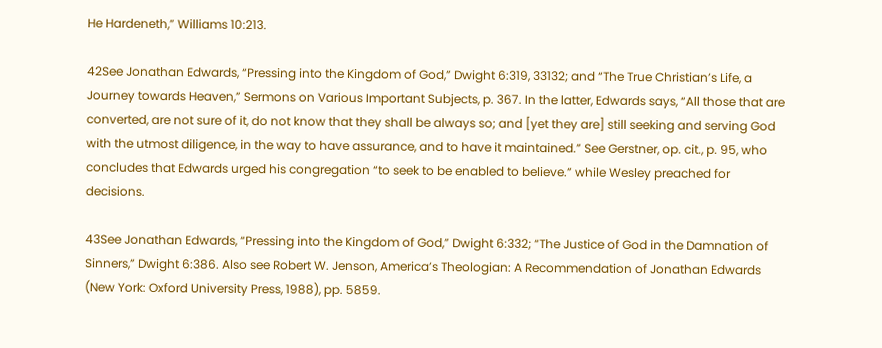He Hardeneth,” Williams 10:213.

42See Jonathan Edwards, “Pressing into the Kingdom of God,” Dwight 6:319, 33132; and “The True Christian’s Life, a Journey towards Heaven,” Sermons on Various Important Subjects, p. 367. In the latter, Edwards says, “All those that are converted, are not sure of it, do not know that they shall be always so; and [yet they are] still seeking and serving God with the utmost diligence, in the way to have assurance, and to have it maintained.” See Gerstner, op. cit., p. 95, who concludes that Edwards urged his congregation “to seek to be enabled to believe.” while Wesley preached for decisions.

43See Jonathan Edwards, “Pressing into the Kingdom of God,” Dwight 6:332; “The Justice of God in the Damnation of Sinners,” Dwight 6:386. Also see Robert W. Jenson, America’s Theologian: A Recommendation of Jonathan Edwards (New York: Oxford University Press, 1988), pp. 5859.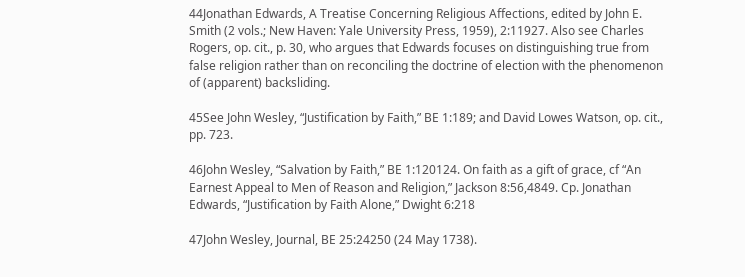44Jonathan Edwards, A Treatise Concerning Religious Affections, edited by John E. Smith (2 vols.; New Haven: Yale University Press, 1959), 2:11927. Also see Charles Rogers, op. cit., p. 30, who argues that Edwards focuses on distinguishing true from false religion rather than on reconciling the doctrine of election with the phenomenon of (apparent) backsliding.

45See John Wesley, “Justification by Faith,” BE 1:189; and David Lowes Watson, op. cit., pp. 723.

46John Wesley, “Salvation by Faith,” BE 1:120124. On faith as a gift of grace, cf “An Earnest Appeal to Men of Reason and Religion,” Jackson 8:56,4849. Cp. Jonathan Edwards, “Justification by Faith Alone,” Dwight 6:218

47John Wesley, Journal, BE 25:24250 (24 May 1738).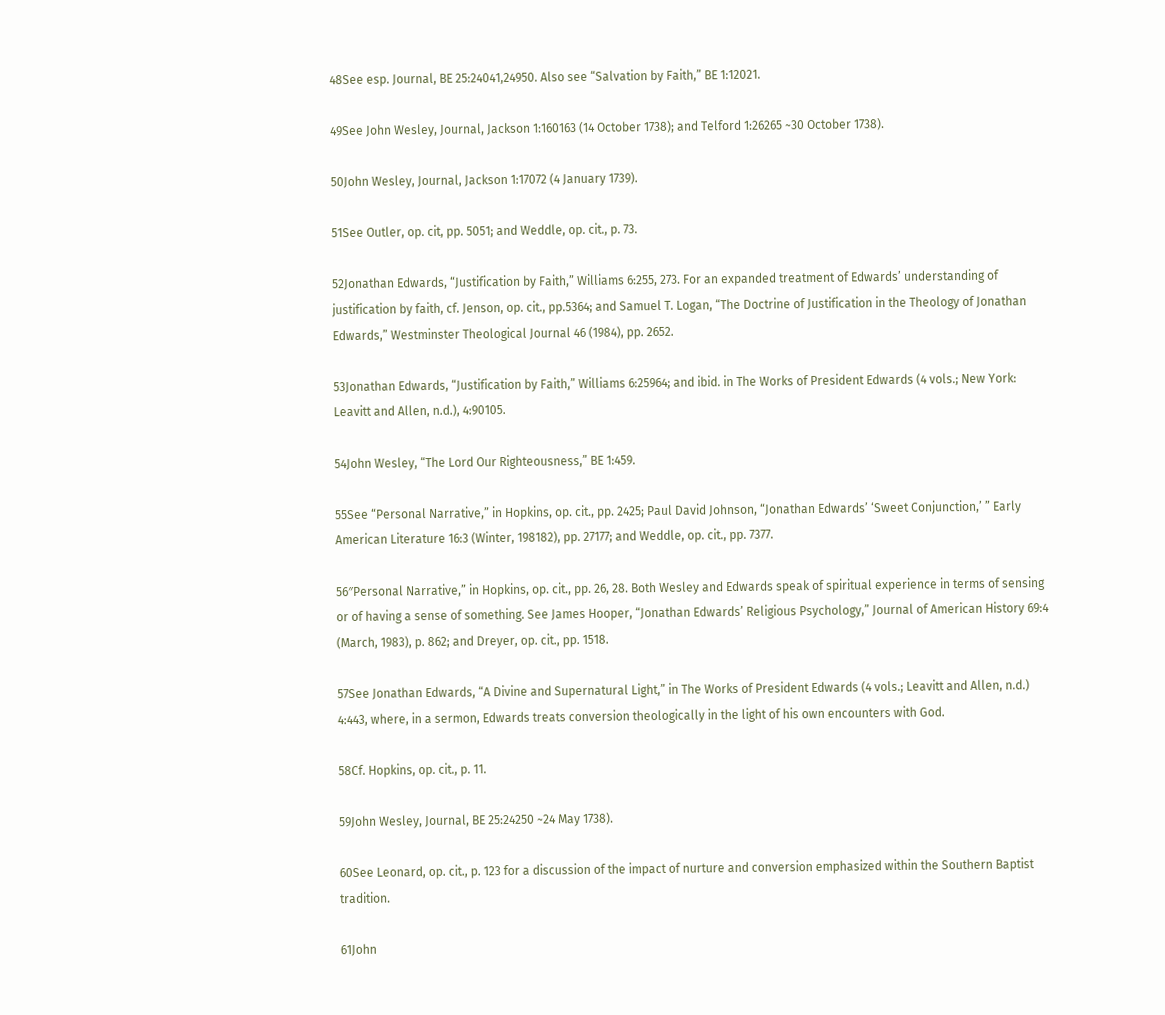48See esp. Journal, BE 25:24041,24950. Also see “Salvation by Faith,” BE 1:12021.

49See John Wesley, Journal, Jackson 1:160163 (14 October 1738); and Telford 1:26265 ~30 October 1738).

50John Wesley, Journal, Jackson 1:17072 (4 January 1739).

51See Outler, op. cit, pp. 5051; and Weddle, op. cit., p. 73.

52Jonathan Edwards, “Justification by Faith,” Williams 6:255, 273. For an expanded treatment of Edwards’ understanding of justification by faith, cf. Jenson, op. cit., pp.5364; and Samuel T. Logan, “The Doctrine of Justification in the Theology of Jonathan Edwards,” Westminster Theological Journal 46 (1984), pp. 2652.

53Jonathan Edwards, “Justification by Faith,” Williams 6:25964; and ibid. in The Works of President Edwards (4 vols.; New York: Leavitt and Allen, n.d.), 4:90105.

54John Wesley, “The Lord Our Righteousness,” BE 1:459.

55See “Personal Narrative,” in Hopkins, op. cit., pp. 2425; Paul David Johnson, “Jonathan Edwards’ ‘Sweet Conjunction,’ ” Early American Literature 16:3 (Winter, 198182), pp. 27177; and Weddle, op. cit., pp. 7377.

56″Personal Narrative,” in Hopkins, op. cit., pp. 26, 28. Both Wesley and Edwards speak of spiritual experience in terms of sensing or of having a sense of something. See James Hooper, “Jonathan Edwards’ Religious Psychology,” Journal of American History 69:4 (March, 1983), p. 862; and Dreyer, op. cit., pp. 1518.

57See Jonathan Edwards, “A Divine and Supernatural Light,” in The Works of President Edwards (4 vols.; Leavitt and Allen, n.d.) 4:443, where, in a sermon, Edwards treats conversion theologically in the light of his own encounters with God.

58Cf. Hopkins, op. cit., p. 11.

59John Wesley, Journal, BE 25:24250 ~24 May 1738).

60See Leonard, op. cit., p. 123 for a discussion of the impact of nurture and conversion emphasized within the Southern Baptist tradition.

61John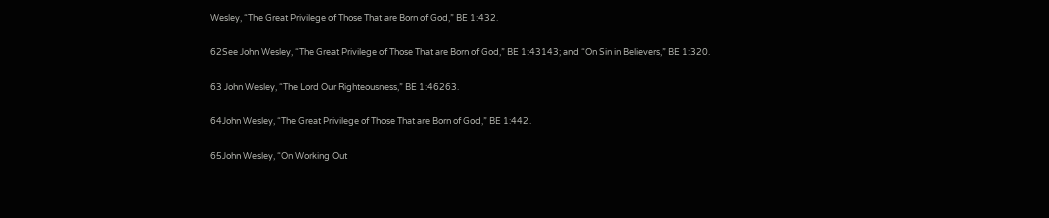Wesley, “The Great Privilege of Those That are Born of God,” BE 1:432.

62See John Wesley, “The Great Privilege of Those That are Born of God,” BE 1:43143; and “On Sin in Believers,” BE 1:320.

63 John Wesley, “The Lord Our Righteousness,” BE 1:46263.

64John Wesley, “The Great Privilege of Those That are Born of God,” BE 1:442.

65John Wesley, “On Working Out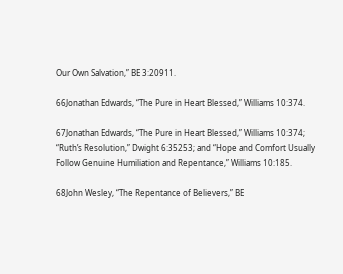Our Own Salvation,” BE 3:20911.

66Jonathan Edwards, “The Pure in Heart Blessed,” Williams 10:374.

67Jonathan Edwards, “The Pure in Heart Blessed,” Williams 10:374; “Ruth’s Resolution,” Dwight 6:35253; and “Hope and Comfort Usually Follow Genuine Humiliation and Repentance,” Williams 10:185.

68John Wesley, “The Repentance of Believers,” BE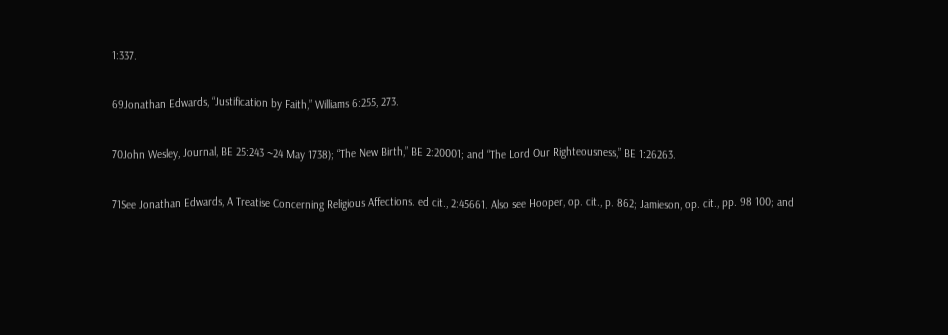1:337.

69Jonathan Edwards, “Justification by Faith,” Williams 6:255, 273.

70John Wesley, Journal, BE 25:243 ~24 May 1738); “The New Birth,” BE 2:20001; and “The Lord Our Righteousness,” BE 1:26263.

71See Jonathan Edwards, A Treatise Concerning Religious Affections. ed cit., 2:45661. Also see Hooper, op. cit., p. 862; Jamieson, op. cit., pp. 98 100; and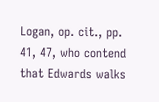Logan, op. cit., pp. 41, 47, who contend that Edwards walks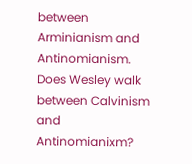between Arminianism and Antinomianism. Does Wesley walk between Calvinism and Antinomianixm?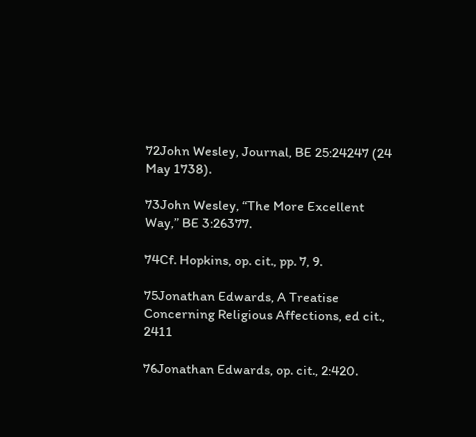72John Wesley, Journal, BE 25:24247 (24 May 1738).

73John Wesley, “The More Excellent Way,” BE 3:26377.

74Cf. Hopkins, op. cit., pp. 7, 9.

75Jonathan Edwards, A Treatise Concerning Religious Affections, ed cit., 2411

76Jonathan Edwards, op. cit., 2:420.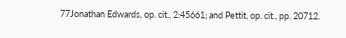77Jonathan Edwards, op. cit., 2:45661; and Pettit, op. cit., pp. 20712.